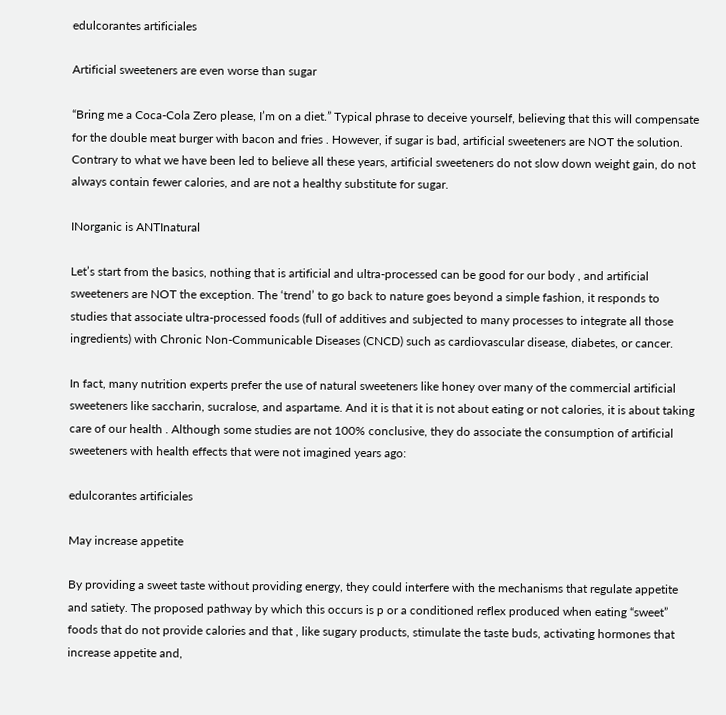edulcorantes artificiales

Artificial sweeteners are even worse than sugar

“Bring me a Coca-Cola Zero please, I’m on a diet.” Typical phrase to deceive yourself, believing that this will compensate for the double meat burger with bacon and fries . However, if sugar is bad, artificial sweeteners are NOT the solution. Contrary to what we have been led to believe all these years, artificial sweeteners do not slow down weight gain, do not always contain fewer calories, and are not a healthy substitute for sugar.

INorganic is ANTInatural

Let’s start from the basics, nothing that is artificial and ultra-processed can be good for our body , and artificial sweeteners are NOT the exception. The ‘trend’ to go back to nature goes beyond a simple fashion, it responds to studies that associate ultra-processed foods (full of additives and subjected to many processes to integrate all those ingredients) with Chronic Non-Communicable Diseases (CNCD) such as cardiovascular disease, diabetes, or cancer.

In fact, many nutrition experts prefer the use of natural sweeteners like honey over many of the commercial artificial sweeteners like saccharin, sucralose, and aspartame. And it is that it is not about eating or not calories, it is about taking care of our health . Although some studies are not 100% conclusive, they do associate the consumption of artificial sweeteners with health effects that were not imagined years ago:

edulcorantes artificiales

May increase appetite

By providing a sweet taste without providing energy, they could interfere with the mechanisms that regulate appetite and satiety. The proposed pathway by which this occurs is p or a conditioned reflex produced when eating “sweet” foods that do not provide calories and that , like sugary products, stimulate the taste buds, activating hormones that increase appetite and,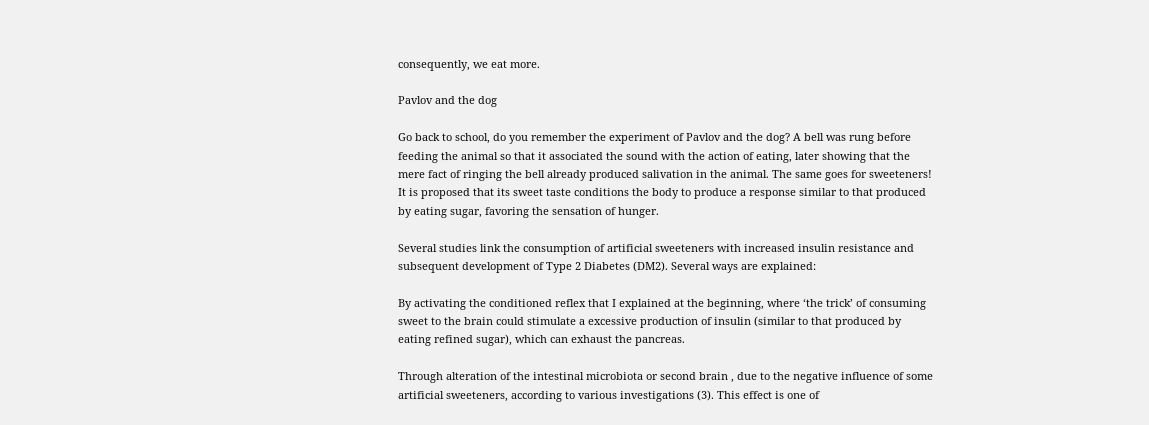consequently, we eat more.

Pavlov and the dog

Go back to school, do you remember the experiment of Pavlov and the dog? A bell was rung before feeding the animal so that it associated the sound with the action of eating, later showing that the mere fact of ringing the bell already produced salivation in the animal. The same goes for sweeteners! It is proposed that its sweet taste conditions the body to produce a response similar to that produced by eating sugar, favoring the sensation of hunger.

Several studies link the consumption of artificial sweeteners with increased insulin resistance and subsequent development of Type 2 Diabetes (DM2). Several ways are explained:

By activating the conditioned reflex that I explained at the beginning, where ‘the trick’ of consuming sweet to the brain could stimulate a excessive production of insulin (similar to that produced by eating refined sugar), which can exhaust the pancreas.

Through alteration of the intestinal microbiota or second brain , due to the negative influence of some artificial sweeteners, according to various investigations (3). This effect is one of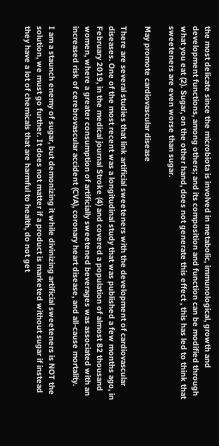the most delicate since the microbiota is involved in metabolic, immunological, growth and development functions, among others; and its composition and function can be modified through what you eat (2). Sugar, on the other hand, does not generate this effect , this has led to think that sweeteners are even worse than sugar.

May promote cardiovascular disease

There are several studies that link artificial sweeteners with the development of cardiovascular diseases. One of the most recent was a longitudinal study that was published a few months ago, in February 2019, in the medical journal Stroke (4) and covered a population of almost 82 thousand women, where a greater consumption of artificially sweetened beverages was associated with an increased risk of cerebrovascular accident (CVA), coronary heart disease, and all-cause mortality.

I am a staunch enemy of sugar, but demonizing it while divinizing artificial sweeteners is NOT the solution, we must go further. It does not matter if a product is marketed without sugar if instead they have a lot of chemicals that are harmful to health, do not get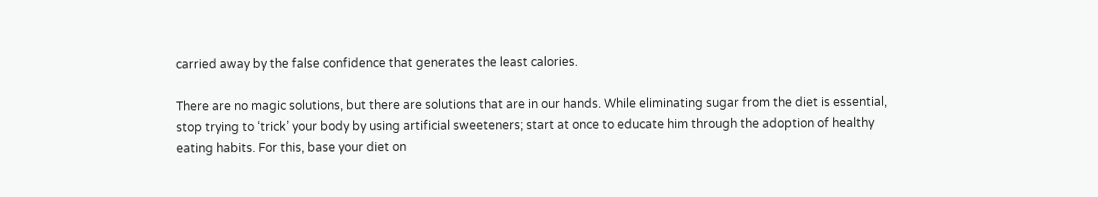carried away by the false confidence that generates the least calories.

There are no magic solutions, but there are solutions that are in our hands. While eliminating sugar from the diet is essential, stop trying to ‘trick’ your body by using artificial sweeteners; start at once to educate him through the adoption of healthy eating habits. For this, base your diet on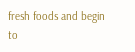fresh foods and begin to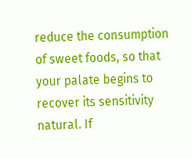reduce the consumption of sweet foods, so that your palate begins to recover its sensitivity natural. If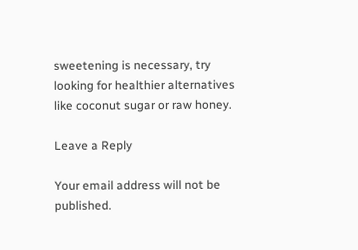sweetening is necessary, try looking for healthier alternatives like coconut sugar or raw honey.

Leave a Reply

Your email address will not be published.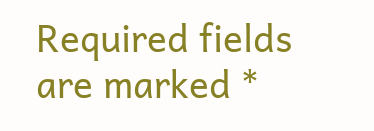Required fields are marked *